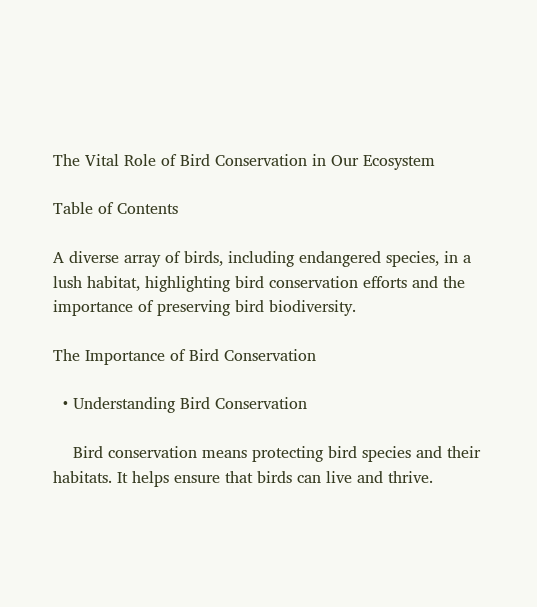The Vital Role of Bird Conservation in Our Ecosystem

Table of Contents

A diverse array of birds, including endangered species, in a lush habitat, highlighting bird conservation efforts and the importance of preserving bird biodiversity.

The Importance of Bird Conservation

  • Understanding Bird Conservation

    Bird conservation means protecting bird species and their habitats. It helps ensure that birds can live and thrive.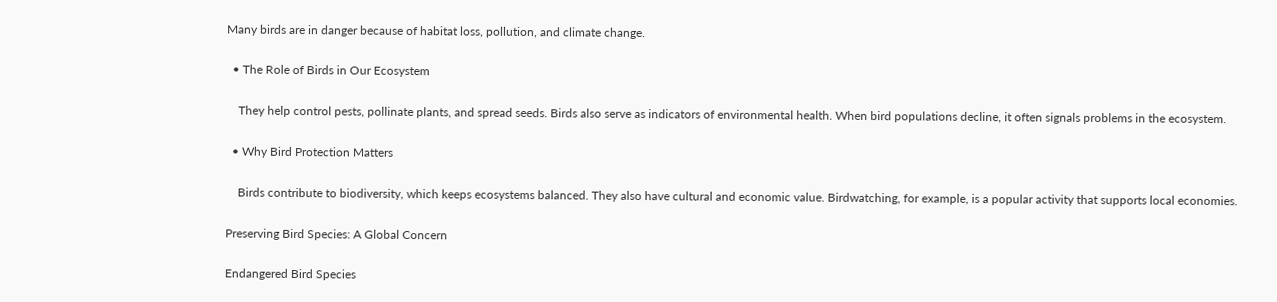Many birds are in danger because of habitat loss, pollution, and climate change.

  • The Role of Birds in Our Ecosystem

    They help control pests, pollinate plants, and spread seeds. Birds also serve as indicators of environmental health. When bird populations decline, it often signals problems in the ecosystem.

  • Why Bird Protection Matters

    Birds contribute to biodiversity, which keeps ecosystems balanced. They also have cultural and economic value. Birdwatching, for example, is a popular activity that supports local economies.

Preserving Bird Species: A Global Concern

Endangered Bird Species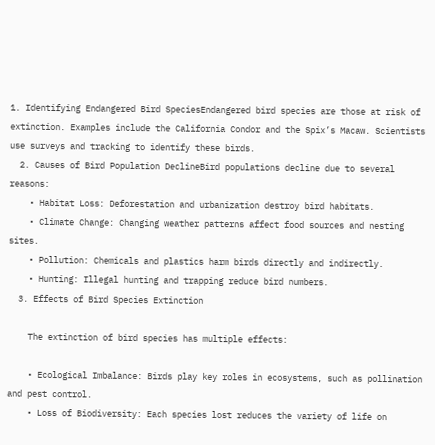1. Identifying Endangered Bird SpeciesEndangered bird species are those at risk of extinction. Examples include the California Condor and the Spix’s Macaw. Scientists use surveys and tracking to identify these birds.
  2. Causes of Bird Population DeclineBird populations decline due to several reasons:
    • Habitat Loss: Deforestation and urbanization destroy bird habitats.
    • Climate Change: Changing weather patterns affect food sources and nesting sites.
    • Pollution: Chemicals and plastics harm birds directly and indirectly.
    • Hunting: Illegal hunting and trapping reduce bird numbers.
  3. Effects of Bird Species Extinction

    The extinction of bird species has multiple effects:

    • Ecological Imbalance: Birds play key roles in ecosystems, such as pollination and pest control.
    • Loss of Biodiversity: Each species lost reduces the variety of life on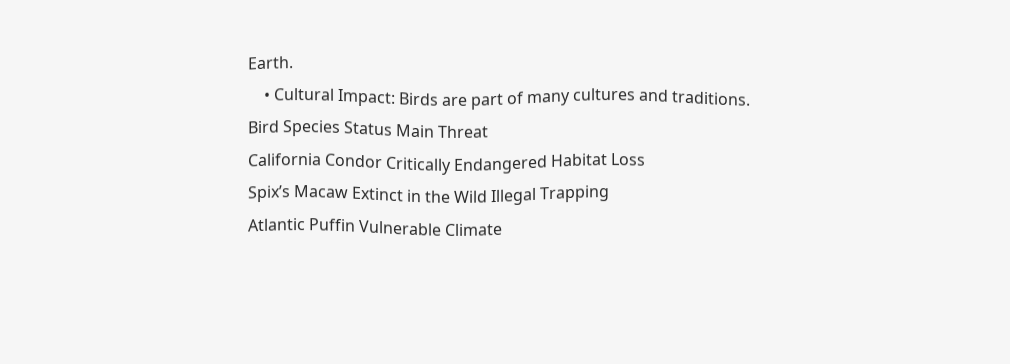Earth.
    • Cultural Impact: Birds are part of many cultures and traditions.
Bird Species Status Main Threat
California Condor Critically Endangered Habitat Loss
Spix’s Macaw Extinct in the Wild Illegal Trapping
Atlantic Puffin Vulnerable Climate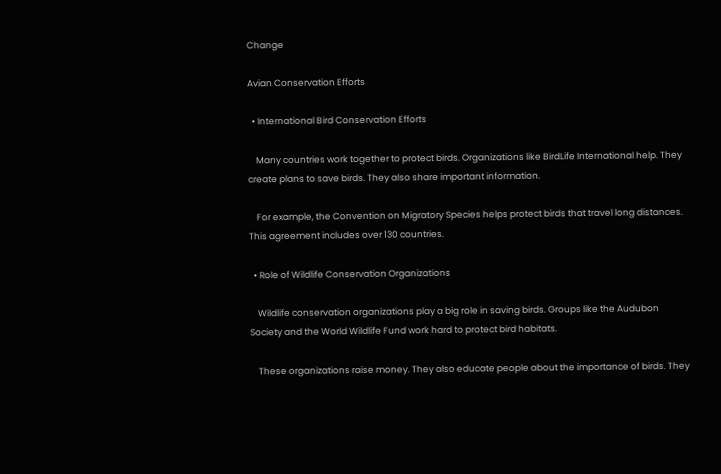Change

Avian Conservation Efforts

  • International Bird Conservation Efforts

    Many countries work together to protect birds. Organizations like BirdLife International help. They create plans to save birds. They also share important information.

    For example, the Convention on Migratory Species helps protect birds that travel long distances. This agreement includes over 130 countries.

  • Role of Wildlife Conservation Organizations

    Wildlife conservation organizations play a big role in saving birds. Groups like the Audubon Society and the World Wildlife Fund work hard to protect bird habitats.

    These organizations raise money. They also educate people about the importance of birds. They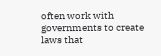often work with governments to create laws that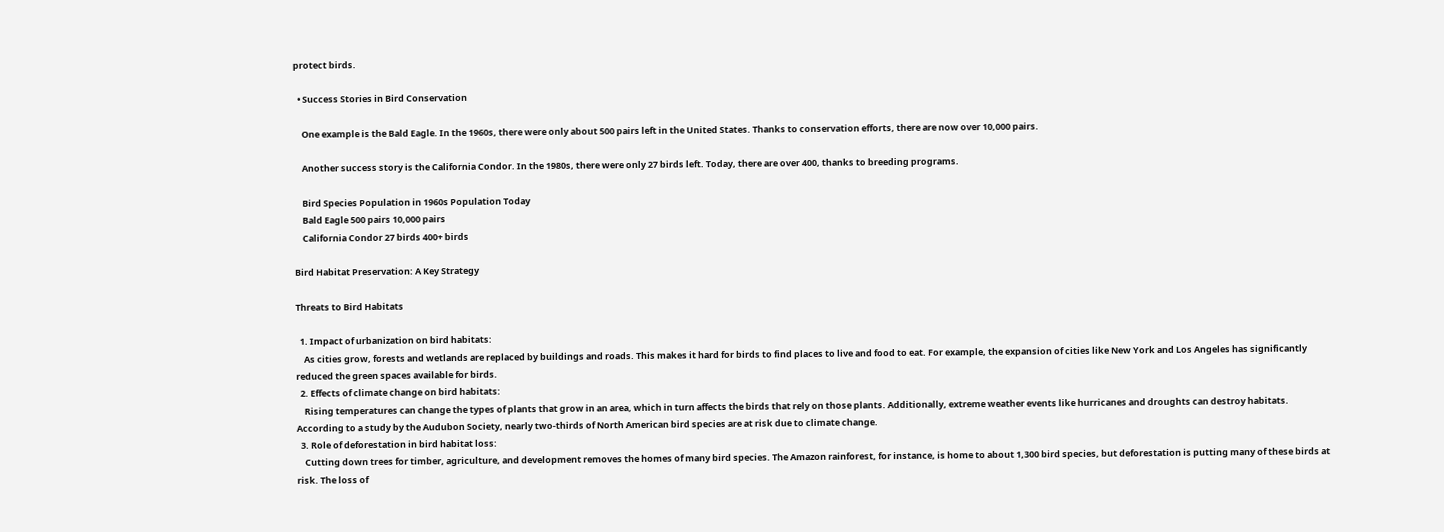protect birds.

  • Success Stories in Bird Conservation

    One example is the Bald Eagle. In the 1960s, there were only about 500 pairs left in the United States. Thanks to conservation efforts, there are now over 10,000 pairs.

    Another success story is the California Condor. In the 1980s, there were only 27 birds left. Today, there are over 400, thanks to breeding programs.

    Bird Species Population in 1960s Population Today
    Bald Eagle 500 pairs 10,000 pairs
    California Condor 27 birds 400+ birds

Bird Habitat Preservation: A Key Strategy

Threats to Bird Habitats

  1. Impact of urbanization on bird habitats:
    As cities grow, forests and wetlands are replaced by buildings and roads. This makes it hard for birds to find places to live and food to eat. For example, the expansion of cities like New York and Los Angeles has significantly reduced the green spaces available for birds.
  2. Effects of climate change on bird habitats:
    Rising temperatures can change the types of plants that grow in an area, which in turn affects the birds that rely on those plants. Additionally, extreme weather events like hurricanes and droughts can destroy habitats. According to a study by the Audubon Society, nearly two-thirds of North American bird species are at risk due to climate change.
  3. Role of deforestation in bird habitat loss:
    Cutting down trees for timber, agriculture, and development removes the homes of many bird species. The Amazon rainforest, for instance, is home to about 1,300 bird species, but deforestation is putting many of these birds at risk. The loss of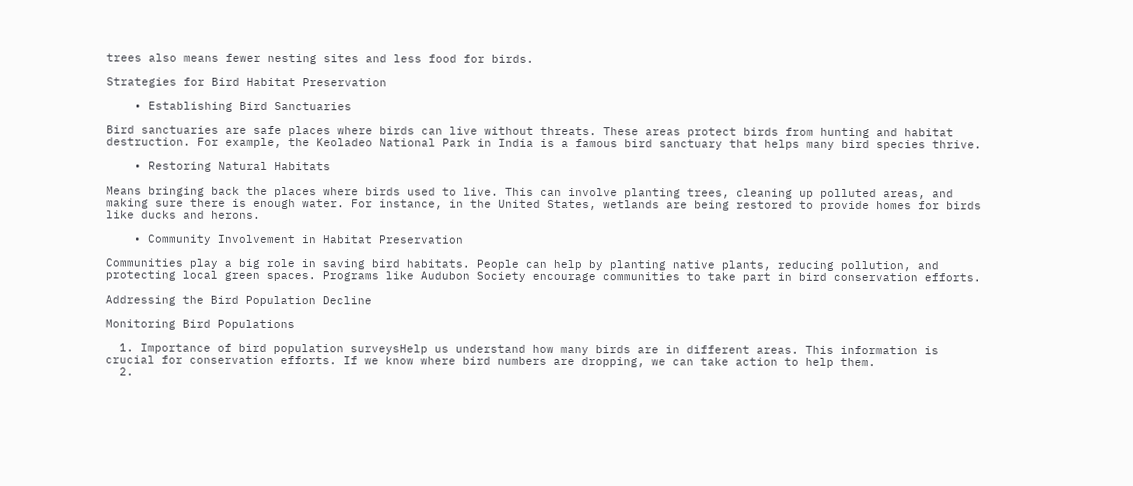trees also means fewer nesting sites and less food for birds.

Strategies for Bird Habitat Preservation

    • Establishing Bird Sanctuaries

Bird sanctuaries are safe places where birds can live without threats. These areas protect birds from hunting and habitat destruction. For example, the Keoladeo National Park in India is a famous bird sanctuary that helps many bird species thrive.

    • Restoring Natural Habitats

Means bringing back the places where birds used to live. This can involve planting trees, cleaning up polluted areas, and making sure there is enough water. For instance, in the United States, wetlands are being restored to provide homes for birds like ducks and herons.

    • Community Involvement in Habitat Preservation

Communities play a big role in saving bird habitats. People can help by planting native plants, reducing pollution, and protecting local green spaces. Programs like Audubon Society encourage communities to take part in bird conservation efforts.

Addressing the Bird Population Decline

Monitoring Bird Populations

  1. Importance of bird population surveysHelp us understand how many birds are in different areas. This information is crucial for conservation efforts. If we know where bird numbers are dropping, we can take action to help them.
  2.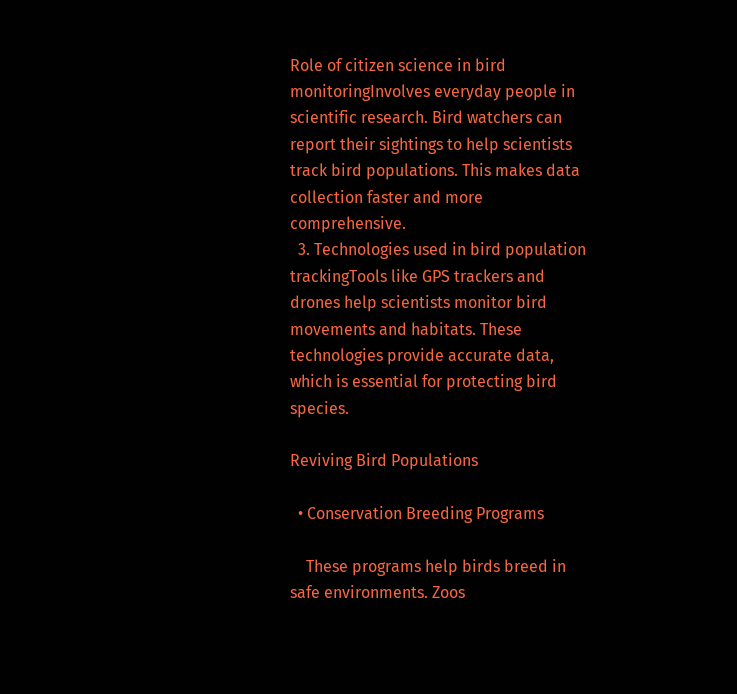Role of citizen science in bird monitoringInvolves everyday people in scientific research. Bird watchers can report their sightings to help scientists track bird populations. This makes data collection faster and more comprehensive.
  3. Technologies used in bird population trackingTools like GPS trackers and drones help scientists monitor bird movements and habitats. These technologies provide accurate data, which is essential for protecting bird species.

Reviving Bird Populations

  • Conservation Breeding Programs

    These programs help birds breed in safe environments. Zoos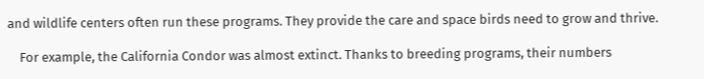and wildlife centers often run these programs. They provide the care and space birds need to grow and thrive.

    For example, the California Condor was almost extinct. Thanks to breeding programs, their numbers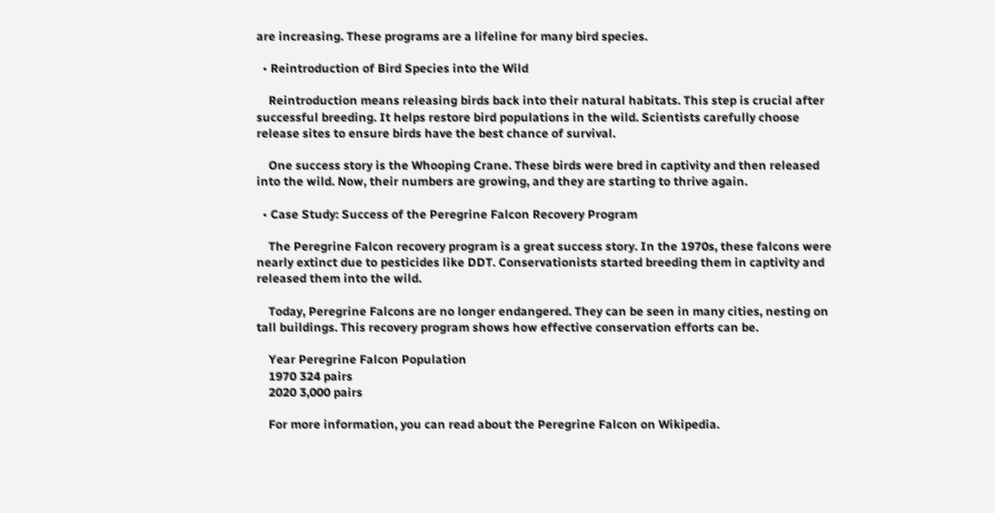are increasing. These programs are a lifeline for many bird species.

  • Reintroduction of Bird Species into the Wild

    Reintroduction means releasing birds back into their natural habitats. This step is crucial after successful breeding. It helps restore bird populations in the wild. Scientists carefully choose release sites to ensure birds have the best chance of survival.

    One success story is the Whooping Crane. These birds were bred in captivity and then released into the wild. Now, their numbers are growing, and they are starting to thrive again.

  • Case Study: Success of the Peregrine Falcon Recovery Program

    The Peregrine Falcon recovery program is a great success story. In the 1970s, these falcons were nearly extinct due to pesticides like DDT. Conservationists started breeding them in captivity and released them into the wild.

    Today, Peregrine Falcons are no longer endangered. They can be seen in many cities, nesting on tall buildings. This recovery program shows how effective conservation efforts can be.

    Year Peregrine Falcon Population
    1970 324 pairs
    2020 3,000 pairs

    For more information, you can read about the Peregrine Falcon on Wikipedia.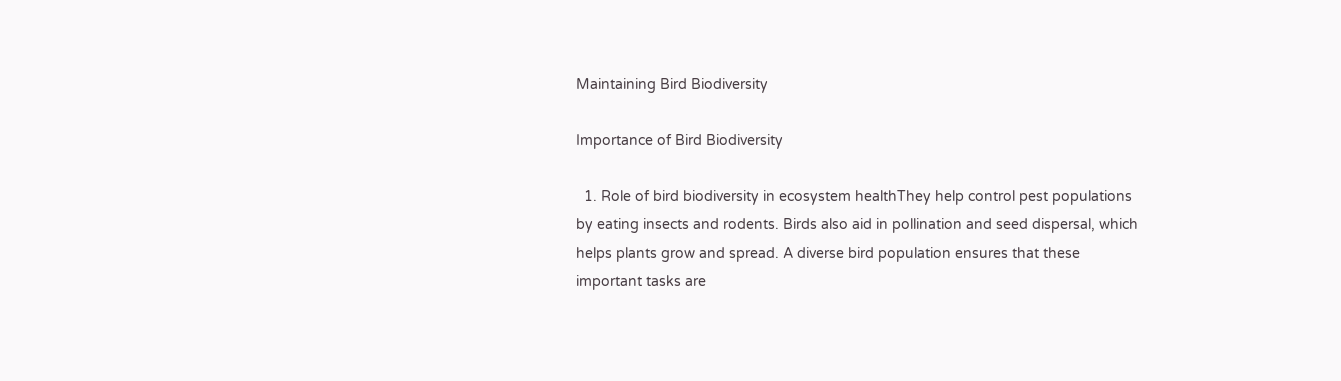Maintaining Bird Biodiversity

Importance of Bird Biodiversity

  1. Role of bird biodiversity in ecosystem healthThey help control pest populations by eating insects and rodents. Birds also aid in pollination and seed dispersal, which helps plants grow and spread. A diverse bird population ensures that these important tasks are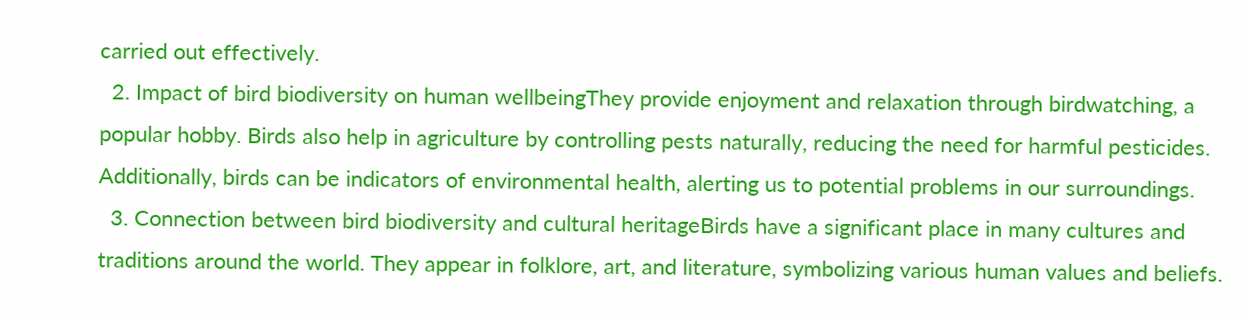carried out effectively.
  2. Impact of bird biodiversity on human wellbeingThey provide enjoyment and relaxation through birdwatching, a popular hobby. Birds also help in agriculture by controlling pests naturally, reducing the need for harmful pesticides. Additionally, birds can be indicators of environmental health, alerting us to potential problems in our surroundings.
  3. Connection between bird biodiversity and cultural heritageBirds have a significant place in many cultures and traditions around the world. They appear in folklore, art, and literature, symbolizing various human values and beliefs.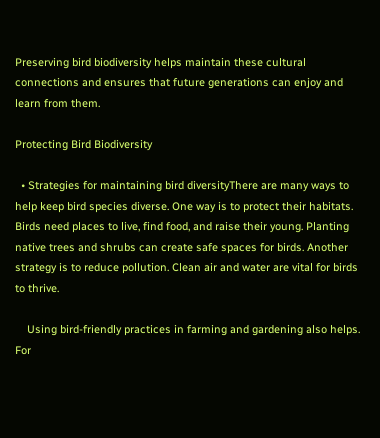Preserving bird biodiversity helps maintain these cultural connections and ensures that future generations can enjoy and learn from them.

Protecting Bird Biodiversity

  • Strategies for maintaining bird diversityThere are many ways to help keep bird species diverse. One way is to protect their habitats. Birds need places to live, find food, and raise their young. Planting native trees and shrubs can create safe spaces for birds. Another strategy is to reduce pollution. Clean air and water are vital for birds to thrive.

    Using bird-friendly practices in farming and gardening also helps. For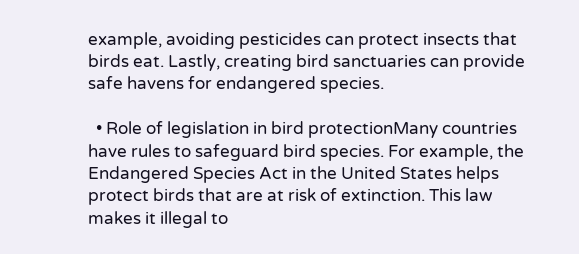example, avoiding pesticides can protect insects that birds eat. Lastly, creating bird sanctuaries can provide safe havens for endangered species.

  • Role of legislation in bird protectionMany countries have rules to safeguard bird species. For example, the Endangered Species Act in the United States helps protect birds that are at risk of extinction. This law makes it illegal to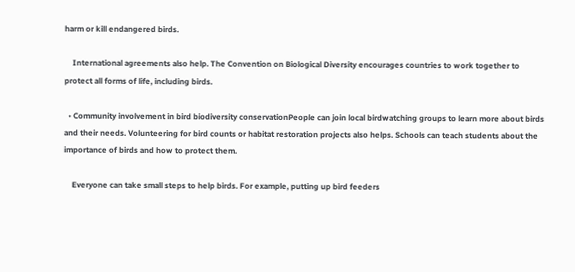harm or kill endangered birds.

    International agreements also help. The Convention on Biological Diversity encourages countries to work together to protect all forms of life, including birds.

  • Community involvement in bird biodiversity conservationPeople can join local birdwatching groups to learn more about birds and their needs. Volunteering for bird counts or habitat restoration projects also helps. Schools can teach students about the importance of birds and how to protect them.

    Everyone can take small steps to help birds. For example, putting up bird feeders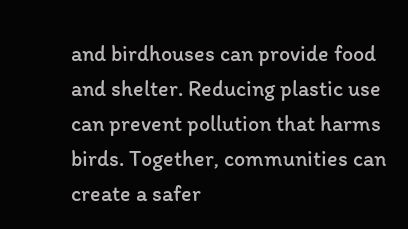and birdhouses can provide food and shelter. Reducing plastic use can prevent pollution that harms birds. Together, communities can create a safer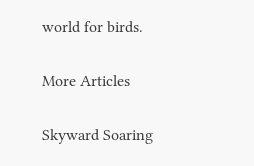world for birds.

More Articles

Skyward Soaring